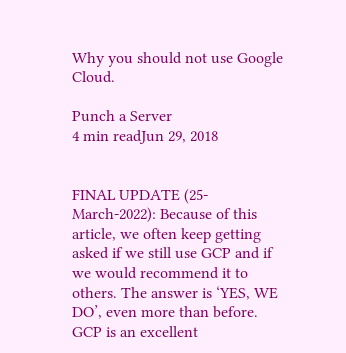Why you should not use Google Cloud.

Punch a Server
4 min readJun 29, 2018


FINAL UPDATE (25-March-2022): Because of this article, we often keep getting asked if we still use GCP and if we would recommend it to others. The answer is ‘YES, WE DO’, even more than before. GCP is an excellent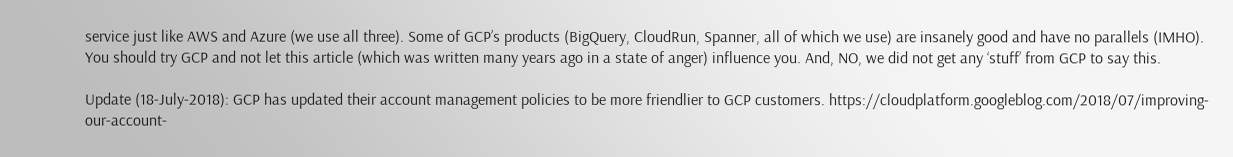service just like AWS and Azure (we use all three). Some of GCP’s products (BigQuery, CloudRun, Spanner, all of which we use) are insanely good and have no parallels (IMHO). You should try GCP and not let this article (which was written many years ago in a state of anger) influence you. And, NO, we did not get any ‘stuff’ from GCP to say this.

Update (18-July-2018): GCP has updated their account management policies to be more friendlier to GCP customers. https://cloudplatform.googleblog.com/2018/07/improving-our-account-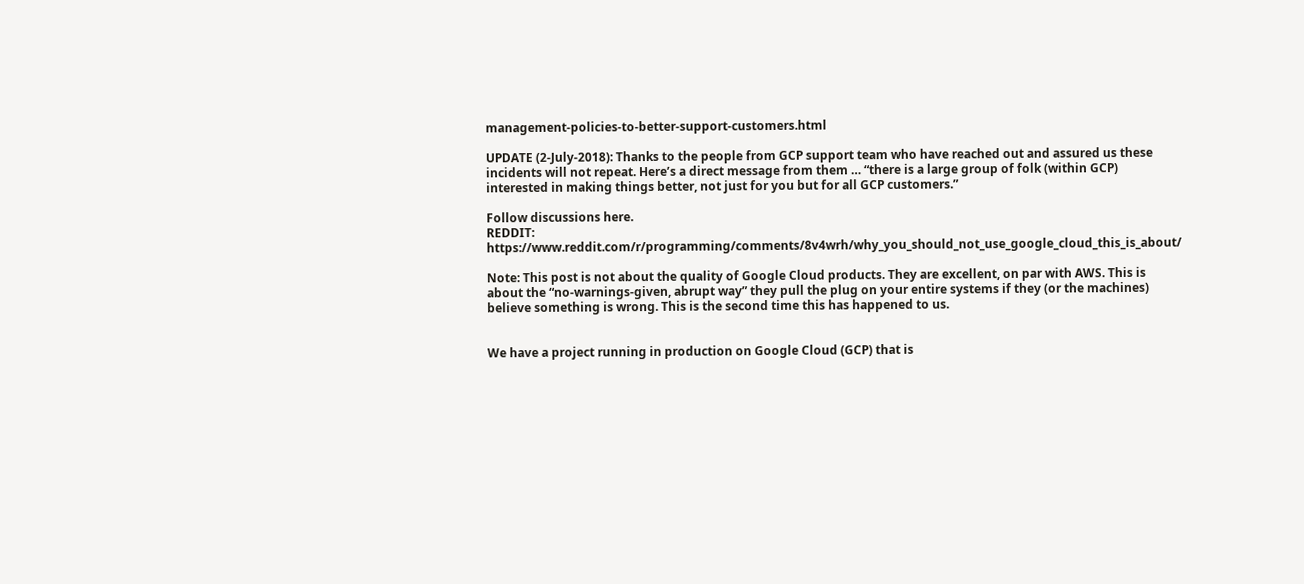management-policies-to-better-support-customers.html

UPDATE (2-July-2018): Thanks to the people from GCP support team who have reached out and assured us these incidents will not repeat. Here’s a direct message from them … “there is a large group of folk (within GCP) interested in making things better, not just for you but for all GCP customers.”

Follow discussions here.
REDDIT: https://www.reddit.com/r/programming/comments/8v4wrh/why_you_should_not_use_google_cloud_this_is_about/

Note: This post is not about the quality of Google Cloud products. They are excellent, on par with AWS. This is about the “no-warnings-given, abrupt way” they pull the plug on your entire systems if they (or the machines) believe something is wrong. This is the second time this has happened to us.


We have a project running in production on Google Cloud (GCP) that is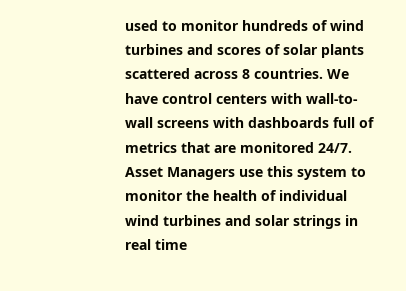used to monitor hundreds of wind turbines and scores of solar plants scattered across 8 countries. We have control centers with wall-to-wall screens with dashboards full of metrics that are monitored 24/7. Asset Managers use this system to monitor the health of individual wind turbines and solar strings in real time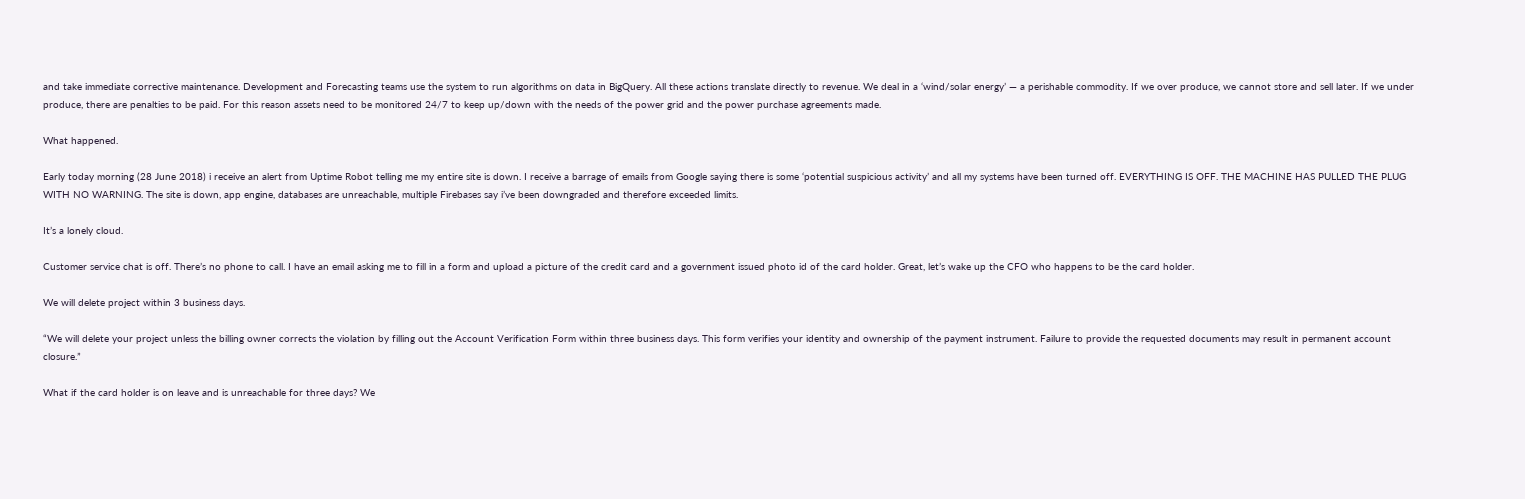and take immediate corrective maintenance. Development and Forecasting teams use the system to run algorithms on data in BigQuery. All these actions translate directly to revenue. We deal in a ‘wind/solar energy’ — a perishable commodity. If we over produce, we cannot store and sell later. If we under produce, there are penalties to be paid. For this reason assets need to be monitored 24/7 to keep up/down with the needs of the power grid and the power purchase agreements made.

What happened.

Early today morning (28 June 2018) i receive an alert from Uptime Robot telling me my entire site is down. I receive a barrage of emails from Google saying there is some ‘potential suspicious activity’ and all my systems have been turned off. EVERYTHING IS OFF. THE MACHINE HAS PULLED THE PLUG WITH NO WARNING. The site is down, app engine, databases are unreachable, multiple Firebases say i’ve been downgraded and therefore exceeded limits.

It’s a lonely cloud.

Customer service chat is off. There’s no phone to call. I have an email asking me to fill in a form and upload a picture of the credit card and a government issued photo id of the card holder. Great, let’s wake up the CFO who happens to be the card holder.

We will delete project within 3 business days.

“We will delete your project unless the billing owner corrects the violation by filling out the Account Verification Form within three business days. This form verifies your identity and ownership of the payment instrument. Failure to provide the requested documents may result in permanent account closure.”

What if the card holder is on leave and is unreachable for three days? We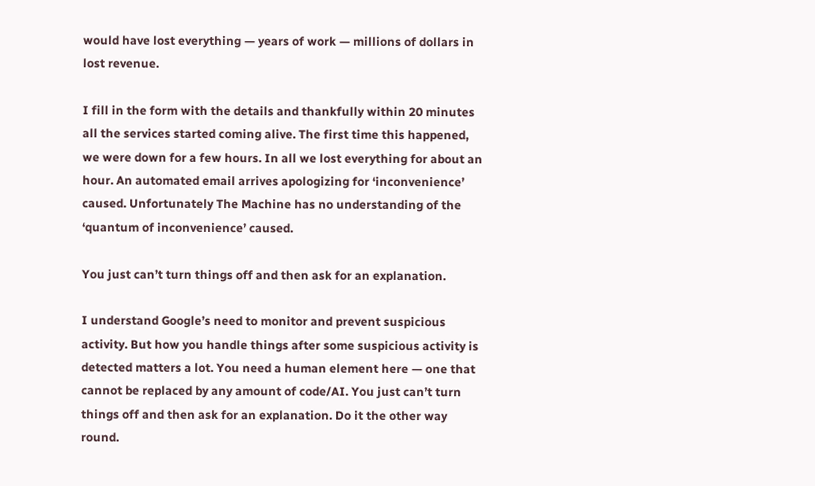would have lost everything — years of work — millions of dollars in lost revenue.

I fill in the form with the details and thankfully within 20 minutes all the services started coming alive. The first time this happened, we were down for a few hours. In all we lost everything for about an hour. An automated email arrives apologizing for ‘inconvenience’ caused. Unfortunately The Machine has no understanding of the ‘quantum of inconvenience’ caused.

You just can’t turn things off and then ask for an explanation.

I understand Google’s need to monitor and prevent suspicious activity. But how you handle things after some suspicious activity is detected matters a lot. You need a human element here — one that cannot be replaced by any amount of code/AI. You just can’t turn things off and then ask for an explanation. Do it the other way round.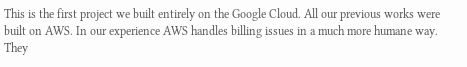This is the first project we built entirely on the Google Cloud. All our previous works were built on AWS. In our experience AWS handles billing issues in a much more humane way. They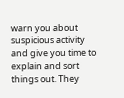warn you about suspicious activity and give you time to explain and sort things out. They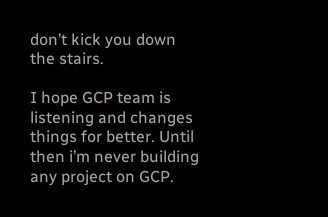don’t kick you down the stairs.

I hope GCP team is listening and changes things for better. Until then i’m never building any project on GCP.